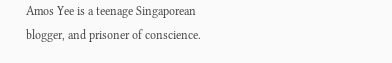Amos Yee is a teenage Singaporean blogger, and prisoner of conscience.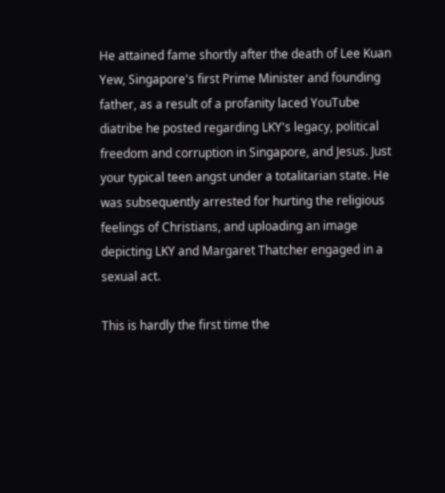He attained fame shortly after the death of Lee Kuan Yew, Singapore's first Prime Minister and founding father, as a result of a profanity laced YouTube diatribe he posted regarding LKY's legacy, political freedom and corruption in Singapore, and Jesus. Just your typical teen angst under a totalitarian state. He was subsequently arrested for hurting the religious feelings of Christians, and uploading an image depicting LKY and Margaret Thatcher engaged in a sexual act.

This is hardly the first time the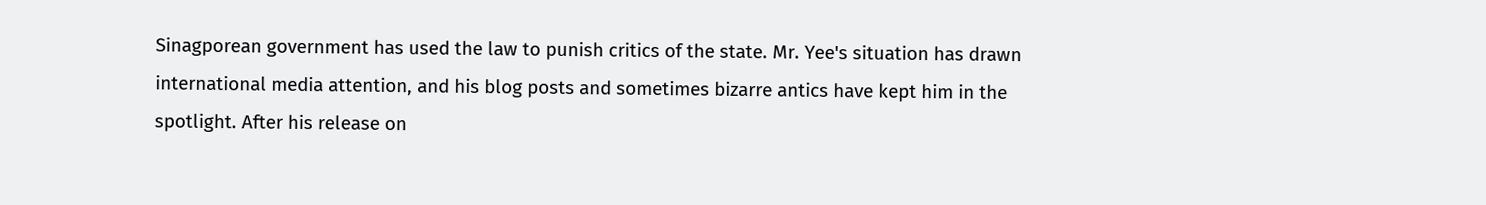Sinagporean government has used the law to punish critics of the state. Mr. Yee's situation has drawn international media attention, and his blog posts and sometimes bizarre antics have kept him in the spotlight. After his release on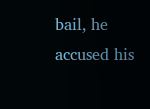bail, he accused his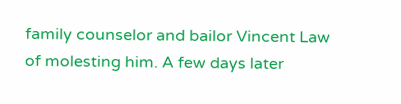family counselor and bailor Vincent Law of molesting him. A few days later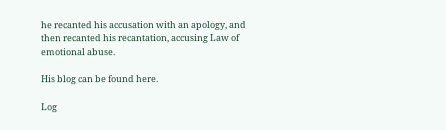he recanted his accusation with an apology, and then recanted his recantation, accusing Law of emotional abuse.

His blog can be found here.

Log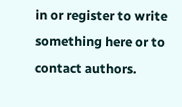in or register to write something here or to contact authors.